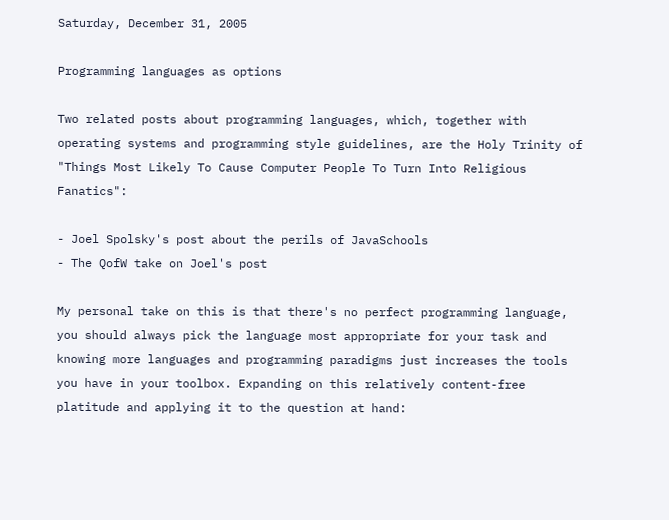Saturday, December 31, 2005

Programming languages as options

Two related posts about programming languages, which, together with operating systems and programming style guidelines, are the Holy Trinity of "Things Most Likely To Cause Computer People To Turn Into Religious Fanatics":

- Joel Spolsky's post about the perils of JavaSchools
- The QofW take on Joel's post

My personal take on this is that there's no perfect programming language, you should always pick the language most appropriate for your task and knowing more languages and programming paradigms just increases the tools you have in your toolbox. Expanding on this relatively content-free platitude and applying it to the question at hand: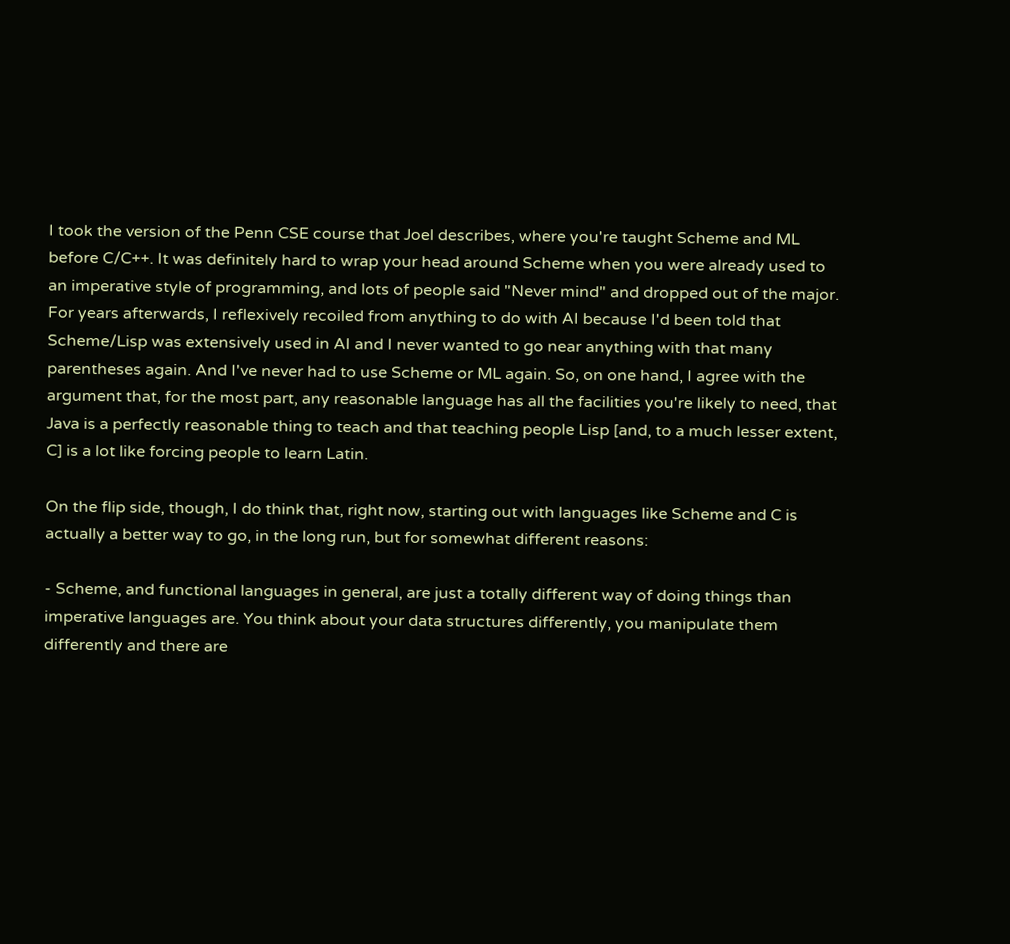I took the version of the Penn CSE course that Joel describes, where you're taught Scheme and ML before C/C++. It was definitely hard to wrap your head around Scheme when you were already used to an imperative style of programming, and lots of people said "Never mind" and dropped out of the major. For years afterwards, I reflexively recoiled from anything to do with AI because I'd been told that Scheme/Lisp was extensively used in AI and I never wanted to go near anything with that many parentheses again. And I've never had to use Scheme or ML again. So, on one hand, I agree with the argument that, for the most part, any reasonable language has all the facilities you're likely to need, that Java is a perfectly reasonable thing to teach and that teaching people Lisp [and, to a much lesser extent, C] is a lot like forcing people to learn Latin.

On the flip side, though, I do think that, right now, starting out with languages like Scheme and C is actually a better way to go, in the long run, but for somewhat different reasons:

- Scheme, and functional languages in general, are just a totally different way of doing things than imperative languages are. You think about your data structures differently, you manipulate them differently and there are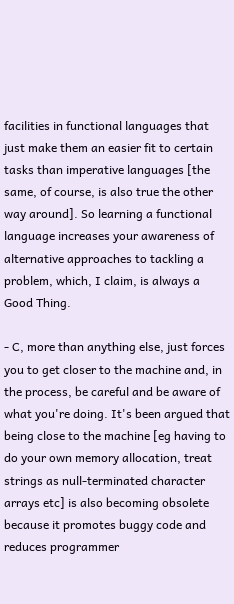facilities in functional languages that just make them an easier fit to certain tasks than imperative languages [the same, of course, is also true the other way around]. So learning a functional language increases your awareness of alternative approaches to tackling a problem, which, I claim, is always a Good Thing.

- C, more than anything else, just forces you to get closer to the machine and, in the process, be careful and be aware of what you're doing. It's been argued that being close to the machine [eg having to do your own memory allocation, treat strings as null-terminated character arrays etc] is also becoming obsolete because it promotes buggy code and reduces programmer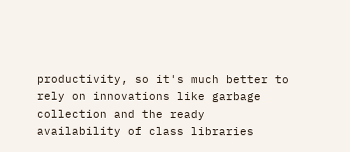productivity, so it's much better to rely on innovations like garbage collection and the ready availability of class libraries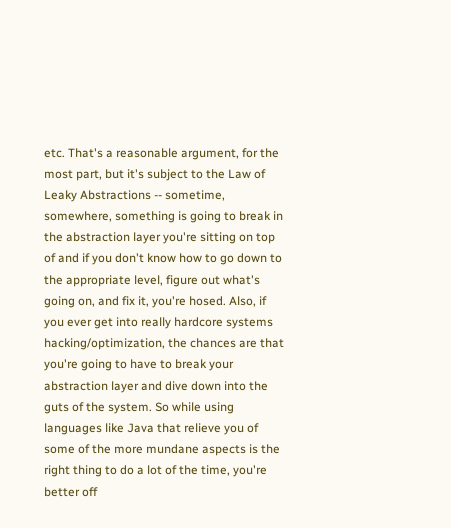etc. That's a reasonable argument, for the most part, but it's subject to the Law of Leaky Abstractions -- sometime, somewhere, something is going to break in the abstraction layer you're sitting on top of and if you don't know how to go down to the appropriate level, figure out what's going on, and fix it, you're hosed. Also, if you ever get into really hardcore systems hacking/optimization, the chances are that you're going to have to break your abstraction layer and dive down into the guts of the system. So while using languages like Java that relieve you of some of the more mundane aspects is the right thing to do a lot of the time, you're better off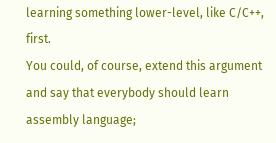learning something lower-level, like C/C++, first.
You could, of course, extend this argument and say that everybody should learn assembly language;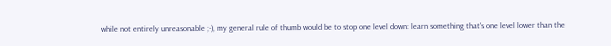while not entirely unreasonable ;-), my general rule of thumb would be to stop one level down: learn something that's one level lower than the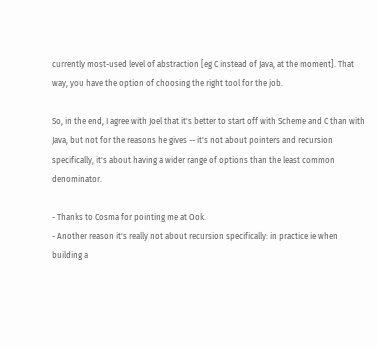currently most-used level of abstraction [eg C instead of Java, at the moment]. That way, you have the option of choosing the right tool for the job.

So, in the end, I agree with Joel that it's better to start off with Scheme and C than with Java, but not for the reasons he gives -- it's not about pointers and recursion specifically, it's about having a wider range of options than the least common denominator.

- Thanks to Cosma for pointing me at Ook.
- Another reason it's really not about recursion specifically: in practice ie when building a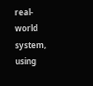real-world system, using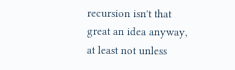recursion isn't that great an idea anyway, at least not unless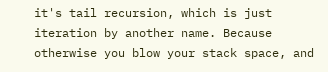it's tail recursion, which is just iteration by another name. Because otherwise you blow your stack space, and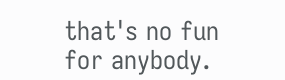that's no fun for anybody.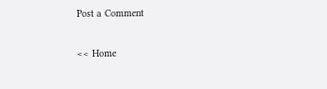Post a Comment

<< Home